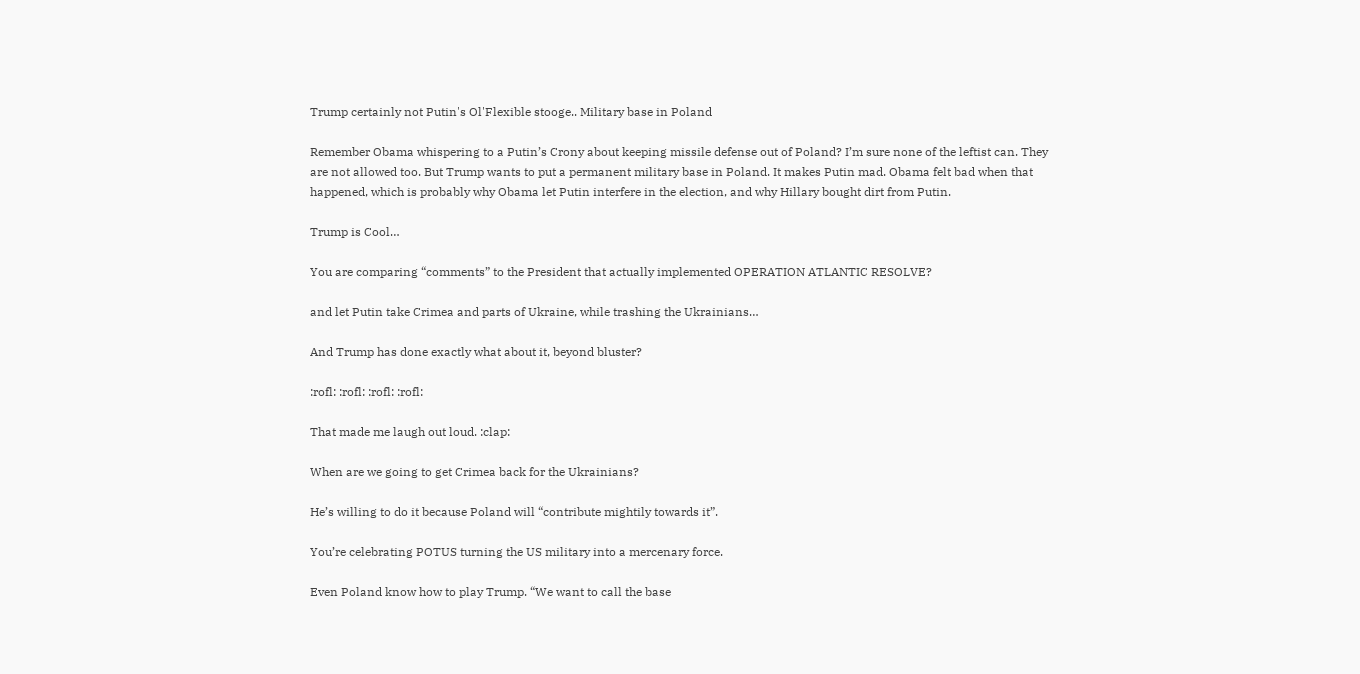Trump certainly not Putin's Ol'Flexible stooge.. Military base in Poland

Remember Obama whispering to a Putin’s Crony about keeping missile defense out of Poland? I’m sure none of the leftist can. They are not allowed too. But Trump wants to put a permanent military base in Poland. It makes Putin mad. Obama felt bad when that happened, which is probably why Obama let Putin interfere in the election, and why Hillary bought dirt from Putin.

Trump is Cool…

You are comparing “comments” to the President that actually implemented OPERATION ATLANTIC RESOLVE?

and let Putin take Crimea and parts of Ukraine, while trashing the Ukrainians…

And Trump has done exactly what about it, beyond bluster?

:rofl: :rofl: :rofl: :rofl:

That made me laugh out loud. :clap:

When are we going to get Crimea back for the Ukrainians?

He’s willing to do it because Poland will “contribute mightily towards it”.

You’re celebrating POTUS turning the US military into a mercenary force.

Even Poland know how to play Trump. “We want to call the base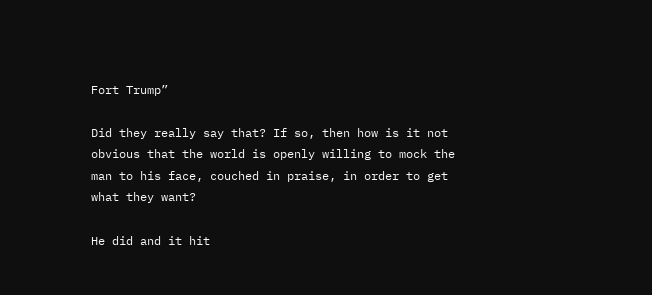Fort Trump”

Did they really say that? If so, then how is it not obvious that the world is openly willing to mock the man to his face, couched in praise, in order to get what they want?

He did and it hit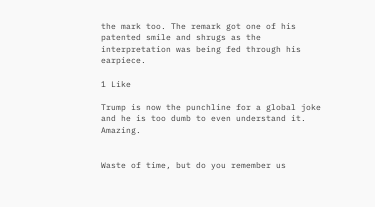the mark too. The remark got one of his patented smile and shrugs as the interpretation was being fed through his earpiece.

1 Like

Trump is now the punchline for a global joke and he is too dumb to even understand it. Amazing.


Waste of time, but do you remember us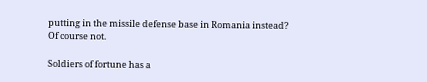putting in the missile defense base in Romania instead? Of course not.

Soldiers of fortune has a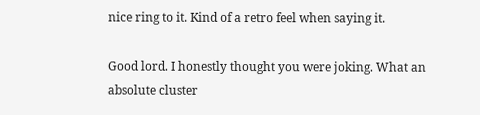nice ring to it. Kind of a retro feel when saying it.

Good lord. I honestly thought you were joking. What an absolute cluster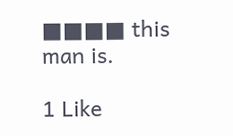■■■■ this man is.

1 Like